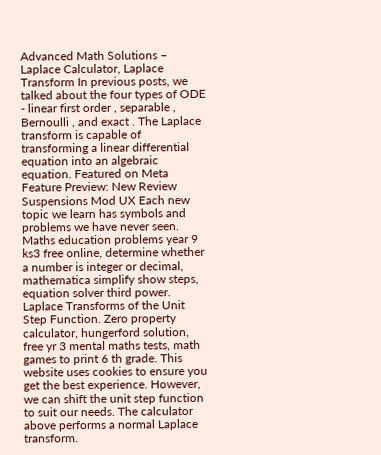Advanced Math Solutions – Laplace Calculator, Laplace Transform In previous posts, we talked about the four types of ODE - linear first order , separable , Bernoulli , and exact . The Laplace transform is capable of transforming a linear differential equation into an algebraic equation. Featured on Meta Feature Preview: New Review Suspensions Mod UX Each new topic we learn has symbols and problems we have never seen. Maths education problems year 9 ks3 free online, determine whether a number is integer or decimal, mathematica simplify show steps, equation solver third power. Laplace Transforms of the Unit Step Function. Zero property calculator, hungerford solution, free yr 3 mental maths tests, math games to print 6 th grade. This website uses cookies to ensure you get the best experience. However, we can shift the unit step function to suit our needs. The calculator above performs a normal Laplace transform.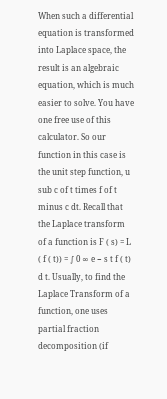When such a differential equation is transformed into Laplace space, the result is an algebraic equation, which is much easier to solve. You have one free use of this calculator. So our function in this case is the unit step function, u sub c of t times f of t minus c dt. Recall that the Laplace transform of a function is F ( s) = L ( f ( t)) = ∫ 0 ∞ e − s t f ( t) d t. Usually, to find the Laplace Transform of a function, one uses partial fraction decomposition (if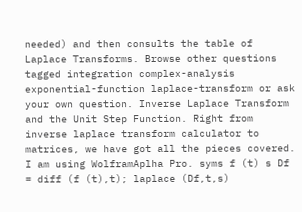needed) and then consults the table of Laplace Transforms. Browse other questions tagged integration complex-analysis exponential-function laplace-transform or ask your own question. Inverse Laplace Transform and the Unit Step Function. Right from inverse laplace transform calculator to matrices, we have got all the pieces covered. I am using WolframAplha Pro. syms f (t) s Df = diff (f (t),t); laplace (Df,t,s)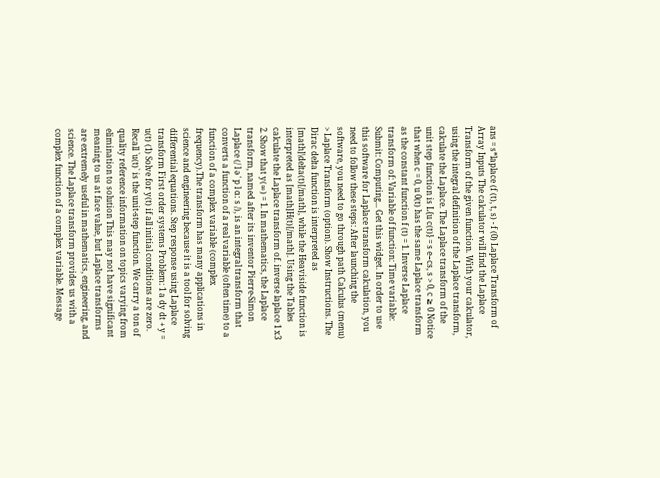ans = s*laplace (f (t), t, s) - f (0) Laplace Transform of Array Inputs The calculator will find the Laplace Transform of the given function. With your calculator, using the integral definition of the Laplace transform, calculate the Laplace. The Laplace transform of the unit step function is L{u c(t)} = s e−cs, s > 0, c ≥ 0 Notice that when c = 0, u 0(t) has the same Laplace transform as the constant function f (t) = 1. Inverse Laplace transform of: Variable of function: Time variable: Submit: Computing... Get this widget. In order to use this software for Laplace transform calculation, you need to follow these steps: After launching the software, you need to go through path Calculus (menu) > Laplace Transform (option). Show Instructions. The Dirac delta function is interpreted as [math]\delta(t)[/math], while the Heaviside function is interpreted as [math]H(t)[/math]. Using the Tables calculate the Laplace transform of. inverse laplace 1 x3 2. Show that y(∞) = 1. In mathematics, the Laplace transform, named after its inventor Pierre-Simon Laplace (/ l ə ˈ p l ɑː s /), is an integral transform that converts a function of a real variable (often time) to a function of a complex variable (complex frequency).The transform has many applications in science and engineering because it is a tool for solving differential equations. Step response using Laplace transform First order systems Problem: 1 a dy dt + y = u(t) (1) Solve for y(t) if all initial conditions are zero. Recall `u(t)` is the unit-step function. We carry a ton of quality reference information on topics varying from elimination to solution This may not have significant meaning to us at face value, but Laplace transforms are extremely useful in mathematics, engineering, and science. The Laplace transform provides us with a complex function of a complex variable. Message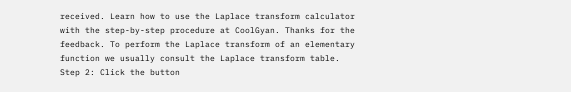received. Learn how to use the Laplace transform calculator with the step-by-step procedure at CoolGyan. Thanks for the feedback. To perform the Laplace transform of an elementary function we usually consult the Laplace transform table. Step 2: Click the button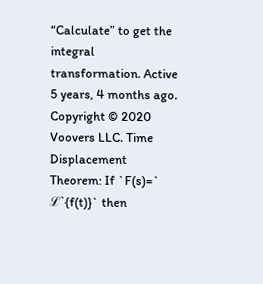“Calculate” to get the integral transformation. Active 5 years, 4 months ago. Copyright © 2020 Voovers LLC. Time Displacement Theorem: If `F(s)=` ℒ`{f(t)}` then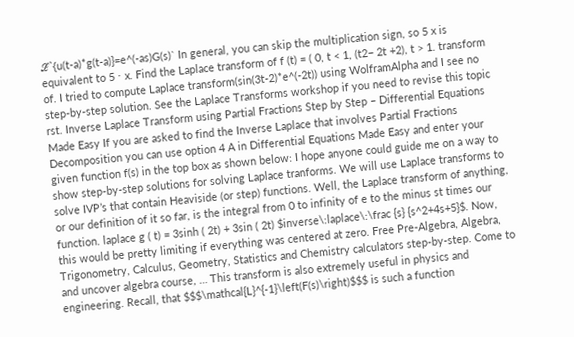ℒ`{u(t-a)*g(t-a)}=e^(-as)G(s)` In general, you can skip the multiplication sign, so 5 x is equivalent to 5 ⋅ x. Find the Laplace transform of f (t) = ( 0, t < 1, (t2− 2t +2), t > 1. transform of. I tried to compute Laplace transform(sin(3t-2)*e^(-2t)) using WolframAlpha and I see no step-by-step solution. See the Laplace Transforms workshop if you need to revise this topic rst. Inverse Laplace Transform using Partial Fractions Step by Step – Differential Equations Made Easy If you are asked to find the Inverse Laplace that involves Partial Fractions Decomposition you can use option 4 A in Differential Equations Made Easy and enter your given function f(s) in the top box as shown below: I hope anyone could guide me on a way to show step-by-step solutions for solving Laplace tranforms. We will use Laplace transforms to solve IVP’s that contain Heaviside (or step) functions. Well, the Laplace transform of anything, or our definition of it so far, is the integral from 0 to infinity of e to the minus st times our function. laplace g ( t) = 3sinh ( 2t) + 3sin ( 2t) $inverse\:laplace\:\frac {s} {s^2+4s+5}$. Now, this would be pretty limiting if everything was centered at zero. Free Pre-Algebra, Algebra, Trigonometry, Calculus, Geometry, Statistics and Chemistry calculators step-by-step. Come to and uncover algebra course, … This transform is also extremely useful in physics and engineering. Recall, that $$$\mathcal{L}^{-1}\left(F(s)\right)$$$ is such a function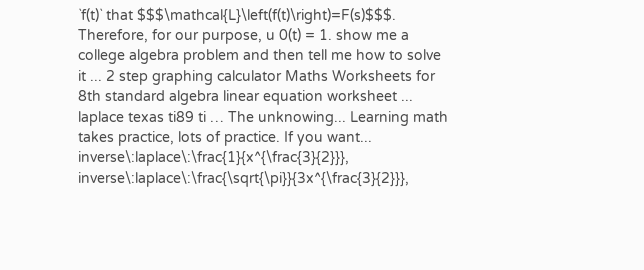`f(t)` that $$$\mathcal{L}\left(f(t)\right)=F(s)$$$. Therefore, for our purpose, u 0(t) = 1. show me a college algebra problem and then tell me how to solve it ... 2 step graphing calculator Maths Worksheets for 8th standard algebra linear equation worksheet ... laplace texas ti89 ti … The unknowing... Learning math takes practice, lots of practice. If you want... inverse\:laplace\:\frac{1}{x^{\frac{3}{2}}}, inverse\:laplace\:\frac{\sqrt{\pi}}{3x^{\frac{3}{2}}},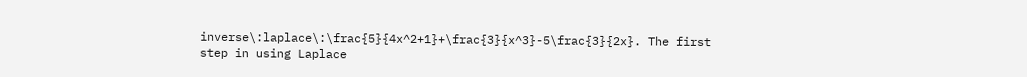inverse\:laplace\:\frac{5}{4x^2+1}+\frac{3}{x^3}-5\frac{3}{2x}. The first step in using Laplace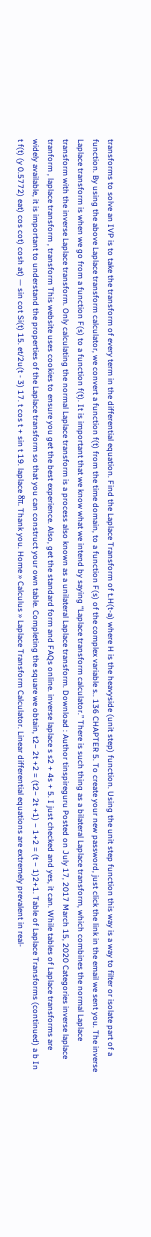transforms to solve an IVP is to take the transform of every term in the differential equation. Find the Laplace Transform of t.H(t-a) where H is the heavyside (unit step) function. Using the unit step function this way is a way to filter or isolate part of a function. By using the above Laplace transform calculator, we convert a function f(t) from the time domain, to a function F(s) of the complex variable s.. 136 CHAPTER 5. To create your new password, just click the link in the email we sent you. The inverse Laplace transform is when we go from a function F(s) to a function f(t). It is important that we know what we intend by saying “Laplace transform calculator.” There is such thing as a bilateral Laplace transform, which combines the normal Laplace transform with the inverse Laplace transform. Only calculating the normal Laplace transform is a process also known as a unilateral Laplace transform. Download : Author tinspireguru Posted on July 17, 2017 March 15, 2020 Categories inverse laplace tranform , laplace transform , transform This website uses cookies to ensure you get the best experience. Also, get the standard form and FAQs online. inverse laplace s s2 + 4s + 5. I just checked and yes, it can. While tables of Laplace transforms are widely available, it is important to understand the properties of the Laplace transform so that you can construct your own table. Completing the square we obtain, t2− 2t +2 = (t2− 2t +1) − 1+2 = (t − 1)2+1. Table of Laplace Transforms (continued) a b In t f(t) (y 0.5772) eat) cos cot) cosh at) — sin cot Si(t) 15. et/2u(t - 3) 17. t cos t + sin t 19. laplace 8π. Thank you. Home » Calculus » Laplace Transform Calculator. Linear differential equations are extremely prevalent in real-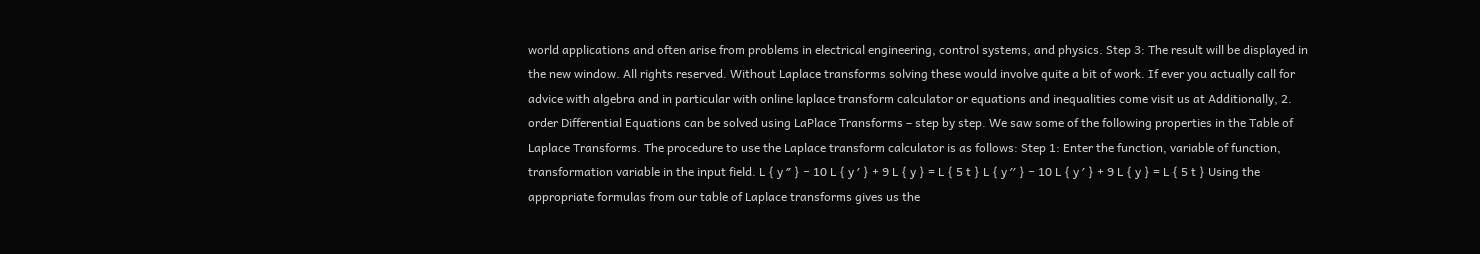world applications and often arise from problems in electrical engineering, control systems, and physics. Step 3: The result will be displayed in the new window. All rights reserved. Without Laplace transforms solving these would involve quite a bit of work. If ever you actually call for advice with algebra and in particular with online laplace transform calculator or equations and inequalities come visit us at Additionally, 2. order Differential Equations can be solved using LaPlace Transforms – step by step. We saw some of the following properties in the Table of Laplace Transforms. The procedure to use the Laplace transform calculator is as follows: Step 1: Enter the function, variable of function, transformation variable in the input field. L { y ″ } − 10 L { y ′ } + 9 L { y } = L { 5 t } L { y ′′ } − 10 L { y ′ } + 9 L { y } = L { 5 t } Using the appropriate formulas from our table of Laplace transforms gives us the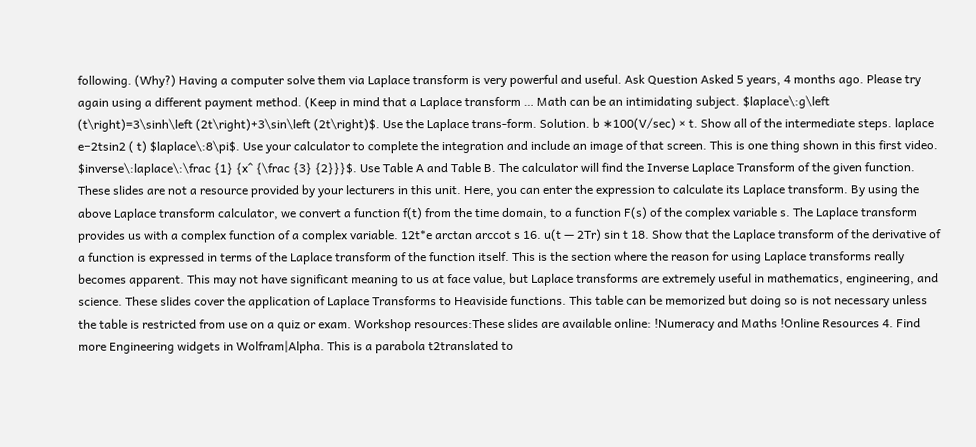following. (Why?) Having a computer solve them via Laplace transform is very powerful and useful. Ask Question Asked 5 years, 4 months ago. Please try again using a different payment method. (Keep in mind that a Laplace transform … Math can be an intimidating subject. $laplace\:g\left (t\right)=3\sinh\left (2t\right)+3\sin\left (2t\right)$. Use the Laplace trans-form. Solution. b ∗100(V/sec) × t. Show all of the intermediate steps. laplace e−2tsin2 ( t) $laplace\:8\pi$. Use your calculator to complete the integration and include an image of that screen. This is one thing shown in this first video. $inverse\:laplace\:\frac {1} {x^ {\frac {3} {2}}}$. Use Table A and Table B. The calculator will find the Inverse Laplace Transform of the given function. These slides are not a resource provided by your lecturers in this unit. Here, you can enter the expression to calculate its Laplace transform. By using the above Laplace transform calculator, we convert a function f(t) from the time domain, to a function F(s) of the complex variable s. The Laplace transform provides us with a complex function of a complex variable. 12t*e arctan arccot s 16. u(t — 2Tr) sin t 18. Show that the Laplace transform of the derivative of a function is expressed in terms of the Laplace transform of the function itself. This is the section where the reason for using Laplace transforms really becomes apparent. This may not have significant meaning to us at face value, but Laplace transforms are extremely useful in mathematics, engineering, and science. These slides cover the application of Laplace Transforms to Heaviside functions. This table can be memorized but doing so is not necessary unless the table is restricted from use on a quiz or exam. Workshop resources:These slides are available online: !Numeracy and Maths !Online Resources 4. Find more Engineering widgets in Wolfram|Alpha. This is a parabola t2translated to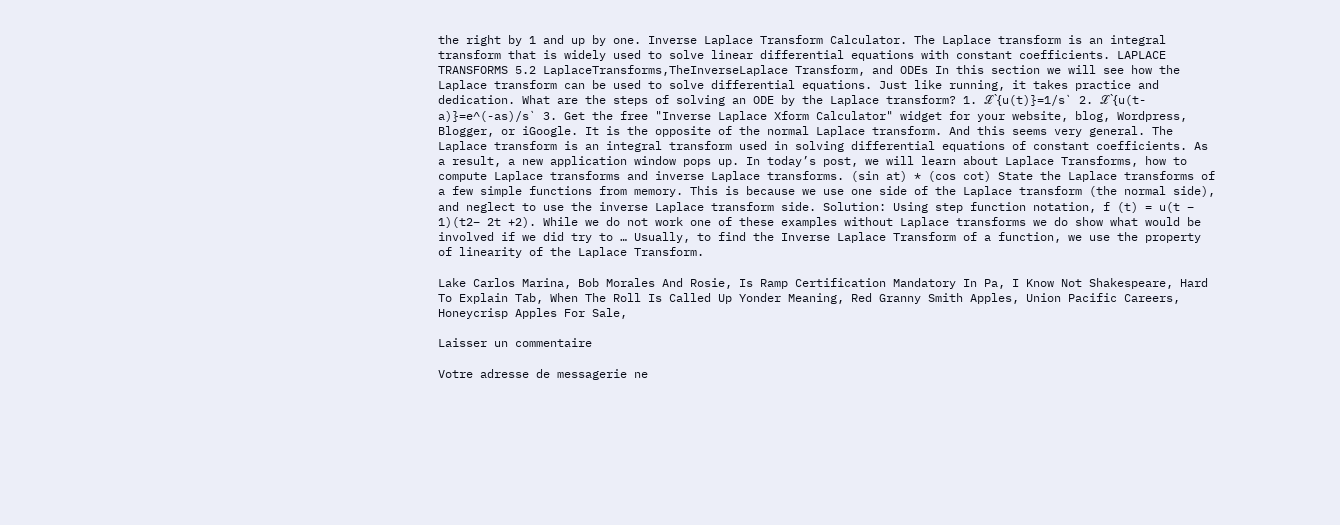the right by 1 and up by one. Inverse Laplace Transform Calculator. The Laplace transform is an integral transform that is widely used to solve linear differential equations with constant coefficients. LAPLACE TRANSFORMS 5.2 LaplaceTransforms,TheInverseLaplace Transform, and ODEs In this section we will see how the Laplace transform can be used to solve differential equations. Just like running, it takes practice and dedication. What are the steps of solving an ODE by the Laplace transform? 1. ℒ`{u(t)}=1/s` 2. ℒ`{u(t-a)}=e^(-as)/s` 3. Get the free "Inverse Laplace Xform Calculator" widget for your website, blog, Wordpress, Blogger, or iGoogle. It is the opposite of the normal Laplace transform. And this seems very general. The Laplace transform is an integral transform used in solving differential equations of constant coefficients. As a result, a new application window pops up. In today’s post, we will learn about Laplace Transforms, how to compute Laplace transforms and inverse Laplace transforms. (sin at) * (cos cot) State the Laplace transforms of a few simple functions from memory. This is because we use one side of the Laplace transform (the normal side), and neglect to use the inverse Laplace transform side. Solution: Using step function notation, f (t) = u(t − 1)(t2− 2t +2). While we do not work one of these examples without Laplace transforms we do show what would be involved if we did try to … Usually, to find the Inverse Laplace Transform of a function, we use the property of linearity of the Laplace Transform.

Lake Carlos Marina, Bob Morales And Rosie, Is Ramp Certification Mandatory In Pa, I Know Not Shakespeare, Hard To Explain Tab, When The Roll Is Called Up Yonder Meaning, Red Granny Smith Apples, Union Pacific Careers, Honeycrisp Apples For Sale,

Laisser un commentaire

Votre adresse de messagerie ne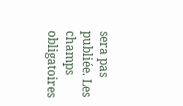sera pas publiée. Les champs obligatoires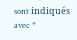sont indiqués avec *